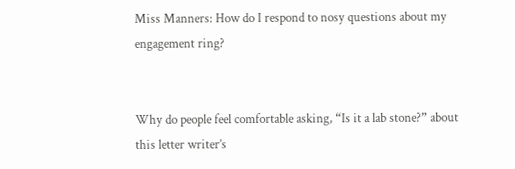Miss Manners: How do I respond to nosy questions about my engagement ring?


Why do people feel comfortable asking, “Is it a lab stone?” about this letter writer’s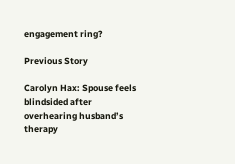engagement ring?

Previous Story

Carolyn Hax: Spouse feels blindsided after overhearing husband’s therapy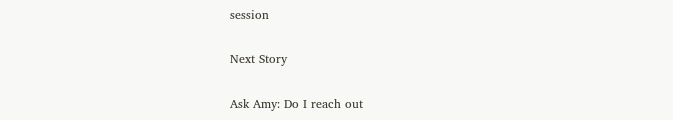session

Next Story

Ask Amy: Do I reach out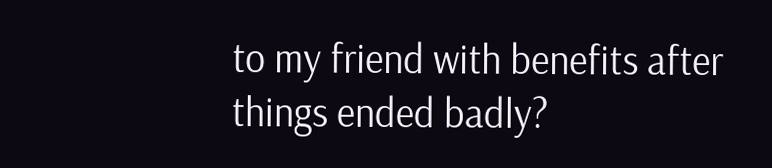to my friend with benefits after things ended badly?